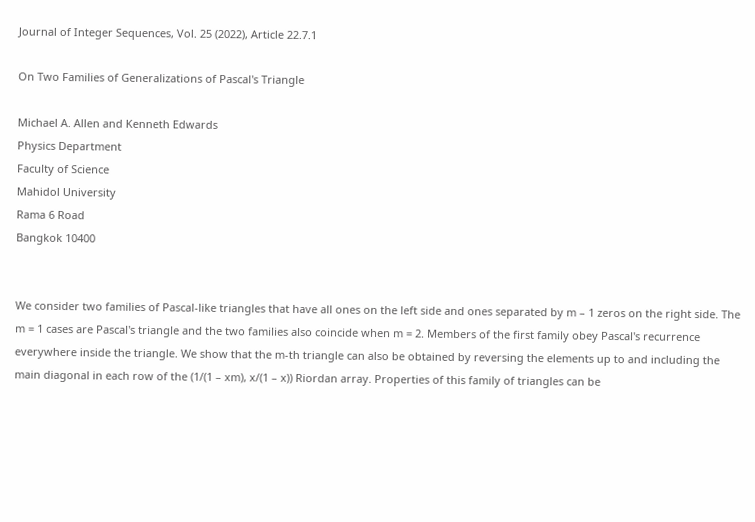Journal of Integer Sequences, Vol. 25 (2022), Article 22.7.1

On Two Families of Generalizations of Pascal's Triangle

Michael A. Allen and Kenneth Edwards
Physics Department
Faculty of Science
Mahidol University
Rama 6 Road
Bangkok 10400


We consider two families of Pascal-like triangles that have all ones on the left side and ones separated by m – 1 zeros on the right side. The m = 1 cases are Pascal's triangle and the two families also coincide when m = 2. Members of the first family obey Pascal's recurrence everywhere inside the triangle. We show that the m-th triangle can also be obtained by reversing the elements up to and including the main diagonal in each row of the (1/(1 – xm), x/(1 – x)) Riordan array. Properties of this family of triangles can be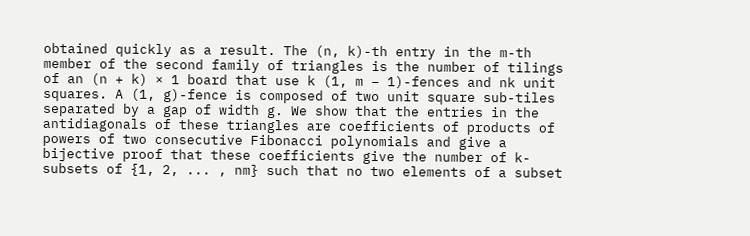obtained quickly as a result. The (n, k)-th entry in the m-th member of the second family of triangles is the number of tilings of an (n + k) × 1 board that use k (1, m – 1)-fences and nk unit squares. A (1, g)-fence is composed of two unit square sub-tiles separated by a gap of width g. We show that the entries in the antidiagonals of these triangles are coefficients of products of powers of two consecutive Fibonacci polynomials and give a bijective proof that these coefficients give the number of k-subsets of {1, 2, ... , nm} such that no two elements of a subset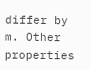differ by m. Other properties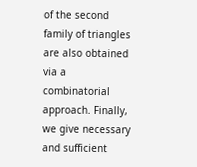of the second family of triangles are also obtained via a combinatorial approach. Finally, we give necessary and sufficient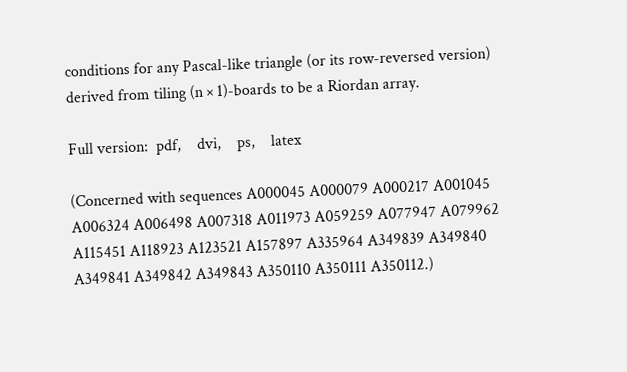conditions for any Pascal-like triangle (or its row-reversed version) derived from tiling (n × 1)-boards to be a Riordan array.

Full version:  pdf,    dvi,    ps,    latex

(Concerned with sequences A000045 A000079 A000217 A001045 A006324 A006498 A007318 A011973 A059259 A077947 A079962 A115451 A118923 A123521 A157897 A335964 A349839 A349840 A349841 A349842 A349843 A350110 A350111 A350112.)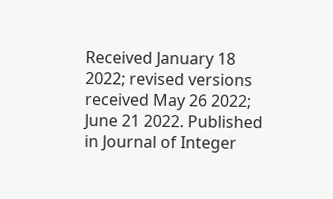Received January 18 2022; revised versions received May 26 2022; June 21 2022. Published in Journal of Integer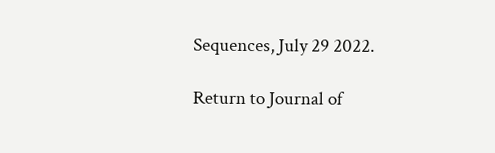Sequences, July 29 2022.

Return to Journal of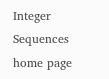Integer Sequences home page